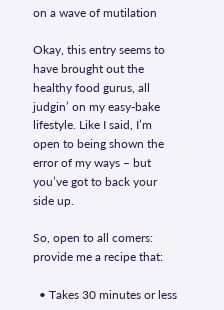on a wave of mutilation

Okay, this entry seems to have brought out the healthy food gurus, all judgin’ on my easy-bake lifestyle. Like I said, I’m open to being shown the error of my ways – but you’ve got to back your side up.

So, open to all comers: provide me a recipe that:

  • Takes 30 minutes or less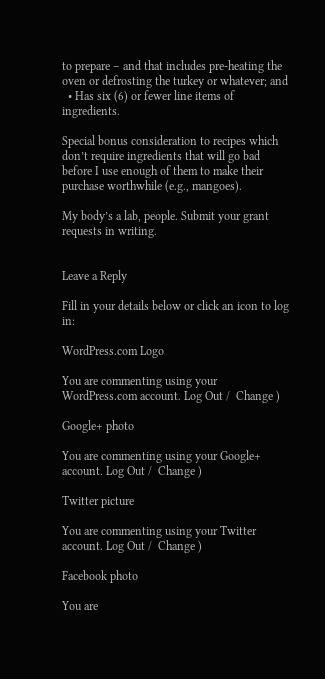to prepare – and that includes pre-heating the oven or defrosting the turkey or whatever; and
  • Has six (6) or fewer line items of ingredients.

Special bonus consideration to recipes which don’t require ingredients that will go bad before I use enough of them to make their purchase worthwhile (e.g., mangoes).

My body’s a lab, people. Submit your grant requests in writing.


Leave a Reply

Fill in your details below or click an icon to log in:

WordPress.com Logo

You are commenting using your WordPress.com account. Log Out /  Change )

Google+ photo

You are commenting using your Google+ account. Log Out /  Change )

Twitter picture

You are commenting using your Twitter account. Log Out /  Change )

Facebook photo

You are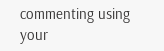commenting using your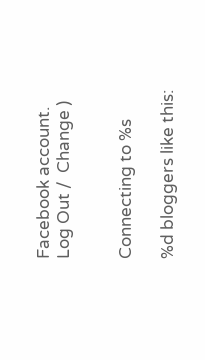Facebook account. Log Out /  Change )


Connecting to %s

%d bloggers like this: